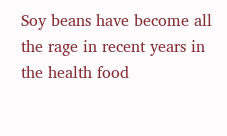Soy beans have become all the rage in recent years in the health food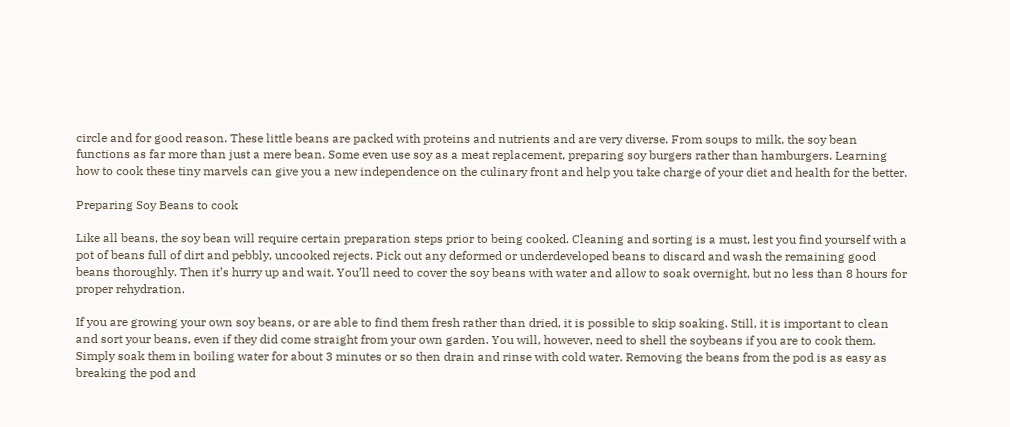circle and for good reason. These little beans are packed with proteins and nutrients and are very diverse. From soups to milk, the soy bean functions as far more than just a mere bean. Some even use soy as a meat replacement, preparing soy burgers rather than hamburgers. Learning how to cook these tiny marvels can give you a new independence on the culinary front and help you take charge of your diet and health for the better.

Preparing Soy Beans to cook

Like all beans, the soy bean will require certain preparation steps prior to being cooked. Cleaning and sorting is a must, lest you find yourself with a pot of beans full of dirt and pebbly, uncooked rejects. Pick out any deformed or underdeveloped beans to discard and wash the remaining good beans thoroughly. Then it’s hurry up and wait. You’ll need to cover the soy beans with water and allow to soak overnight, but no less than 8 hours for proper rehydration.

If you are growing your own soy beans, or are able to find them fresh rather than dried, it is possible to skip soaking. Still, it is important to clean and sort your beans, even if they did come straight from your own garden. You will, however, need to shell the soybeans if you are to cook them. Simply soak them in boiling water for about 3 minutes or so then drain and rinse with cold water. Removing the beans from the pod is as easy as breaking the pod and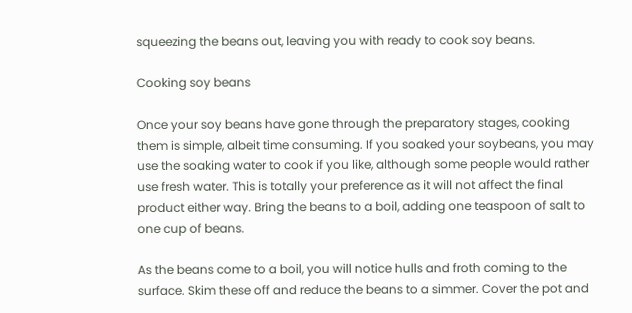squeezing the beans out, leaving you with ready to cook soy beans.

Cooking soy beans

Once your soy beans have gone through the preparatory stages, cooking them is simple, albeit time consuming. If you soaked your soybeans, you may use the soaking water to cook if you like, although some people would rather use fresh water. This is totally your preference as it will not affect the final product either way. Bring the beans to a boil, adding one teaspoon of salt to one cup of beans.

As the beans come to a boil, you will notice hulls and froth coming to the surface. Skim these off and reduce the beans to a simmer. Cover the pot and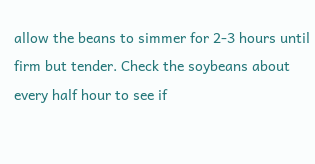allow the beans to simmer for 2-3 hours until firm but tender. Check the soybeans about every half hour to see if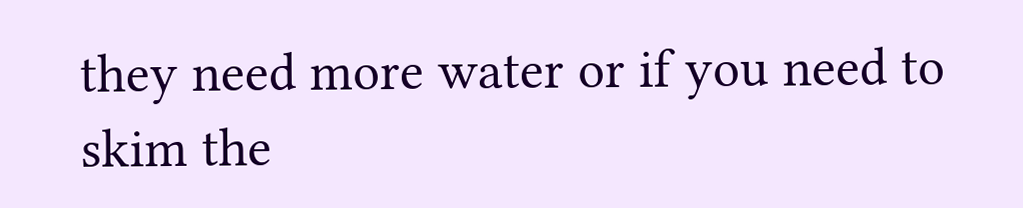they need more water or if you need to skim the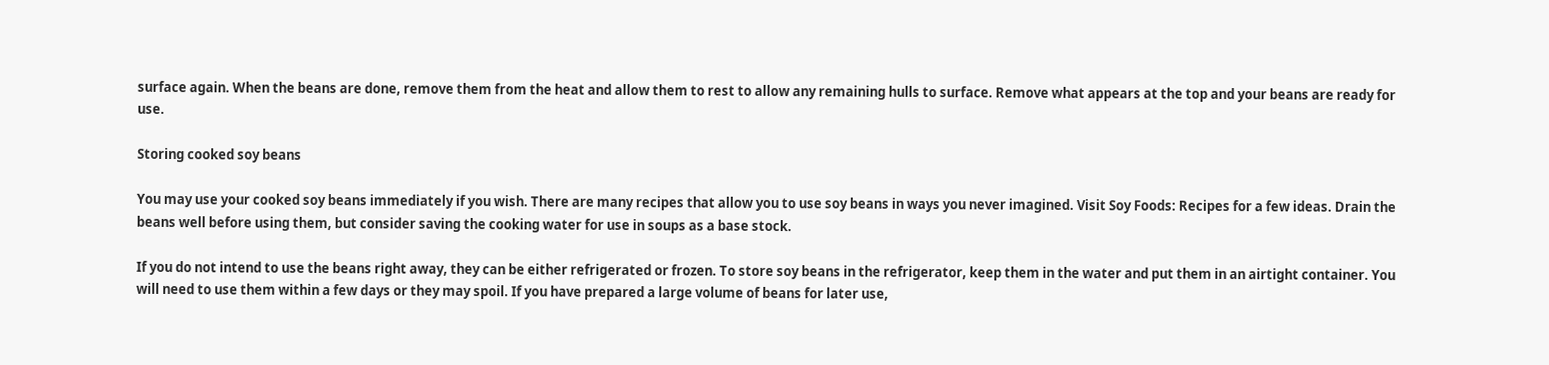surface again. When the beans are done, remove them from the heat and allow them to rest to allow any remaining hulls to surface. Remove what appears at the top and your beans are ready for use.

Storing cooked soy beans

You may use your cooked soy beans immediately if you wish. There are many recipes that allow you to use soy beans in ways you never imagined. Visit Soy Foods: Recipes for a few ideas. Drain the beans well before using them, but consider saving the cooking water for use in soups as a base stock.

If you do not intend to use the beans right away, they can be either refrigerated or frozen. To store soy beans in the refrigerator, keep them in the water and put them in an airtight container. You will need to use them within a few days or they may spoil. If you have prepared a large volume of beans for later use,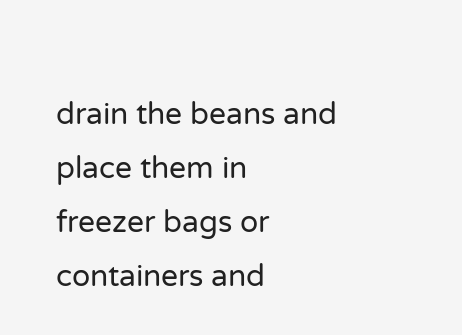drain the beans and place them in freezer bags or containers and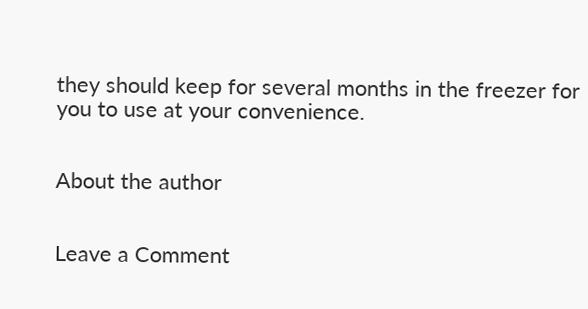they should keep for several months in the freezer for you to use at your convenience.


About the author


Leave a Comment